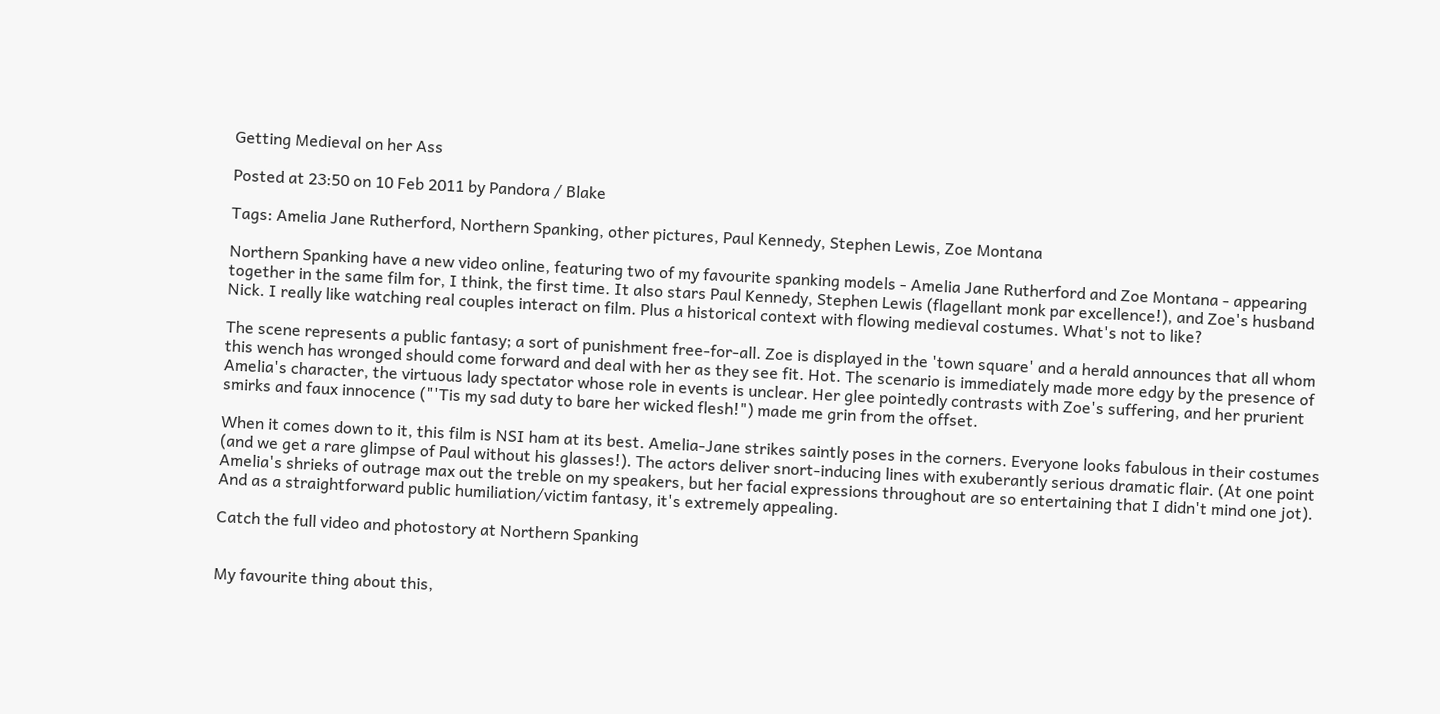Getting Medieval on her Ass

Posted at 23:50 on 10 Feb 2011 by Pandora / Blake

Tags: Amelia Jane Rutherford, Northern Spanking, other pictures, Paul Kennedy, Stephen Lewis, Zoe Montana

Northern Spanking have a new video online, featuring two of my favourite spanking models - Amelia Jane Rutherford and Zoe Montana - appearing together in the same film for, I think, the first time. It also stars Paul Kennedy, Stephen Lewis (flagellant monk par excellence!), and Zoe's husband Nick. I really like watching real couples interact on film. Plus a historical context with flowing medieval costumes. What's not to like?

The scene represents a public fantasy; a sort of punishment free-for-all. Zoe is displayed in the 'town square' and a herald announces that all whom this wench has wronged should come forward and deal with her as they see fit. Hot. The scenario is immediately made more edgy by the presence of Amelia's character, the virtuous lady spectator whose role in events is unclear. Her glee pointedly contrasts with Zoe's suffering, and her prurient smirks and faux innocence ("'Tis my sad duty to bare her wicked flesh!") made me grin from the offset.

When it comes down to it, this film is NSI ham at its best. Amelia-Jane strikes saintly poses in the corners. Everyone looks fabulous in their costumes (and we get a rare glimpse of Paul without his glasses!). The actors deliver snort-inducing lines with exuberantly serious dramatic flair. (At one point Amelia's shrieks of outrage max out the treble on my speakers, but her facial expressions throughout are so entertaining that I didn't mind one jot). And as a straightforward public humiliation/victim fantasy, it's extremely appealing.

Catch the full video and photostory at Northern Spanking


My favourite thing about this,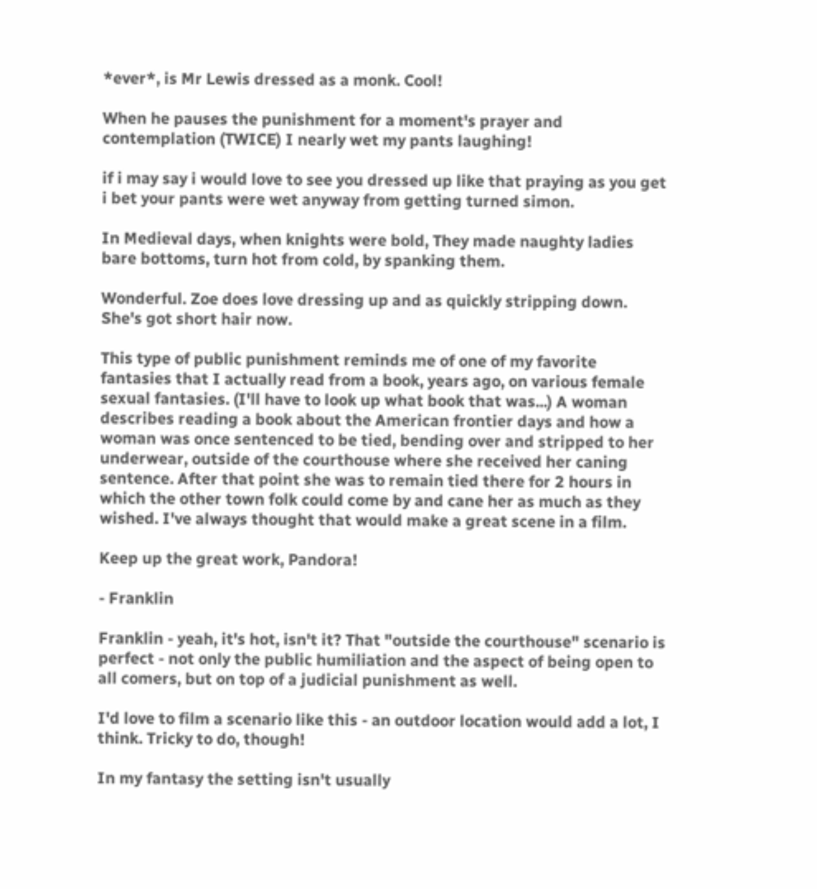*ever*, is Mr Lewis dressed as a monk. Cool!

When he pauses the punishment for a moment's prayer and contemplation (TWICE) I nearly wet my pants laughing!

if i may say i would love to see you dressed up like that praying as you get i bet your pants were wet anyway from getting turned simon.

In Medieval days, when knights were bold, They made naughty ladies bare bottoms, turn hot from cold, by spanking them.

Wonderful. Zoe does love dressing up and as quickly stripping down. She's got short hair now.

This type of public punishment reminds me of one of my favorite fantasies that I actually read from a book, years ago, on various female sexual fantasies. (I'll have to look up what book that was...) A woman describes reading a book about the American frontier days and how a woman was once sentenced to be tied, bending over and stripped to her underwear, outside of the courthouse where she received her caning sentence. After that point she was to remain tied there for 2 hours in which the other town folk could come by and cane her as much as they wished. I've always thought that would make a great scene in a film.

Keep up the great work, Pandora!

- Franklin

Franklin - yeah, it's hot, isn't it? That "outside the courthouse" scenario is perfect - not only the public humiliation and the aspect of being open to all comers, but on top of a judicial punishment as well.

I'd love to film a scenario like this - an outdoor location would add a lot, I think. Tricky to do, though!

In my fantasy the setting isn't usually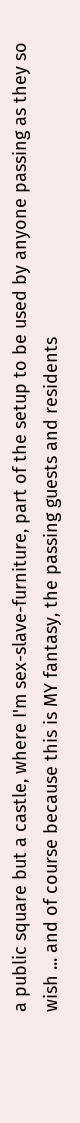a public square but a castle, where I'm sex-slave-furniture, part of the setup to be used by anyone passing as they so wish ... and of course because this is MY fantasy, the passing guests and residents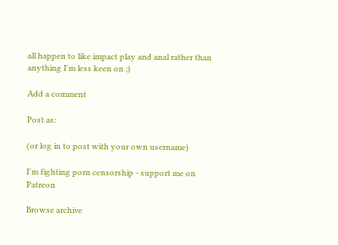all happen to like impact play and anal rather than anything I'm less keen on ;)

Add a comment

Post as:

(or log in to post with your own username)

I'm fighting porn censorship - support me on Patreon

Browse archive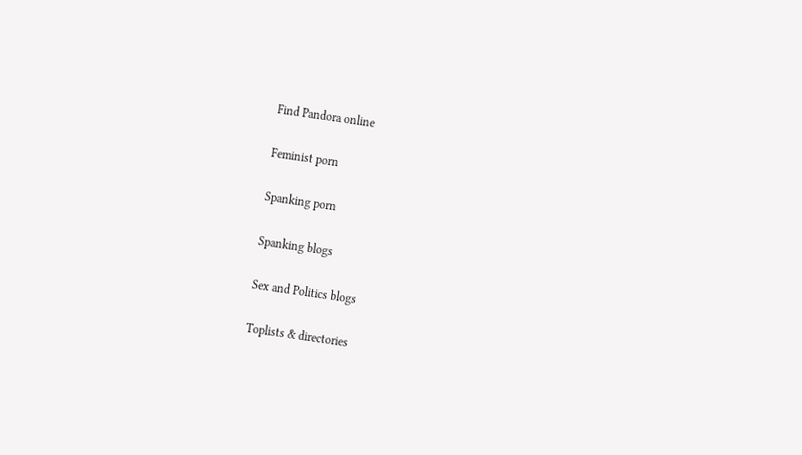Find Pandora online

Feminist porn

Spanking porn

Spanking blogs

Sex and Politics blogs

Toplists & directories